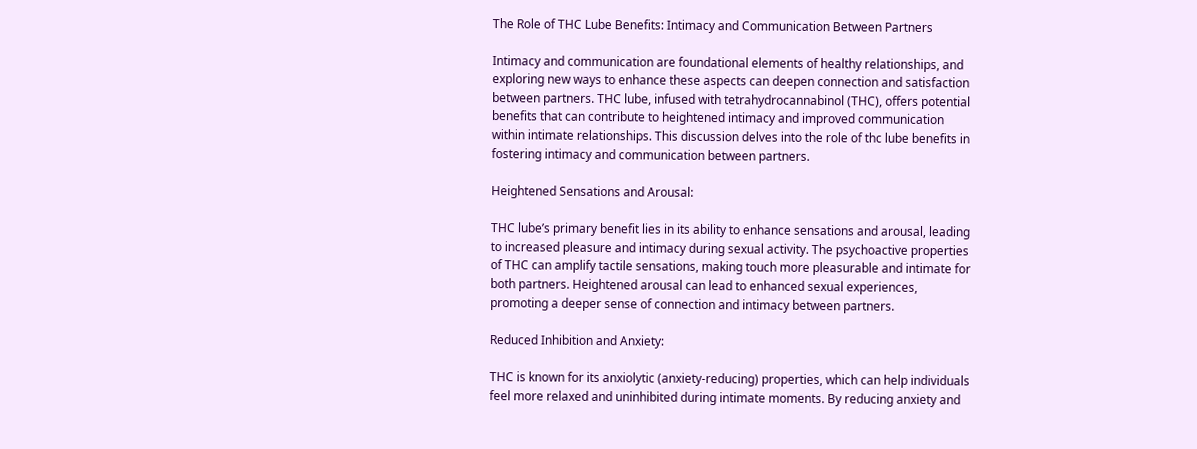The Role of THC Lube Benefits: Intimacy and Communication Between Partners

Intimacy and communication are foundational elements of healthy relationships, and exploring new ways to enhance these aspects can deepen connection and satisfaction between partners. THC lube, infused with tetrahydrocannabinol (THC), offers potential benefits that can contribute to heightened intimacy and improved communication within intimate relationships. This discussion delves into the role of thc lube benefits in fostering intimacy and communication between partners.

Heightened Sensations and Arousal:

THC lube’s primary benefit lies in its ability to enhance sensations and arousal, leading to increased pleasure and intimacy during sexual activity. The psychoactive properties of THC can amplify tactile sensations, making touch more pleasurable and intimate for both partners. Heightened arousal can lead to enhanced sexual experiences, promoting a deeper sense of connection and intimacy between partners.

Reduced Inhibition and Anxiety:

THC is known for its anxiolytic (anxiety-reducing) properties, which can help individuals feel more relaxed and uninhibited during intimate moments. By reducing anxiety and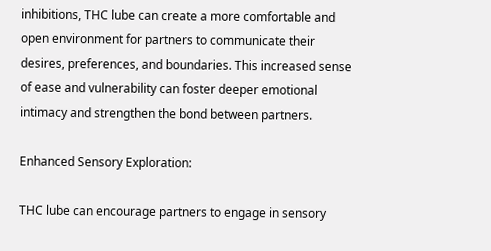inhibitions, THC lube can create a more comfortable and open environment for partners to communicate their desires, preferences, and boundaries. This increased sense of ease and vulnerability can foster deeper emotional intimacy and strengthen the bond between partners.

Enhanced Sensory Exploration:

THC lube can encourage partners to engage in sensory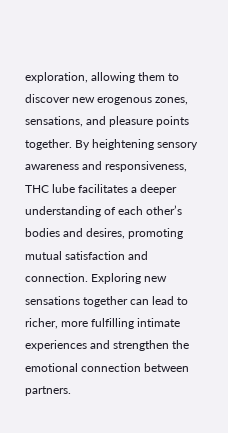exploration, allowing them to discover new erogenous zones, sensations, and pleasure points together. By heightening sensory awareness and responsiveness, THC lube facilitates a deeper understanding of each other’s bodies and desires, promoting mutual satisfaction and connection. Exploring new sensations together can lead to richer, more fulfilling intimate experiences and strengthen the emotional connection between partners.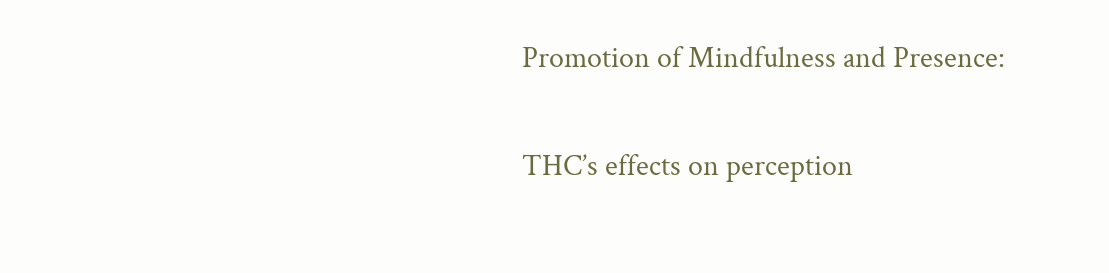Promotion of Mindfulness and Presence:

THC’s effects on perception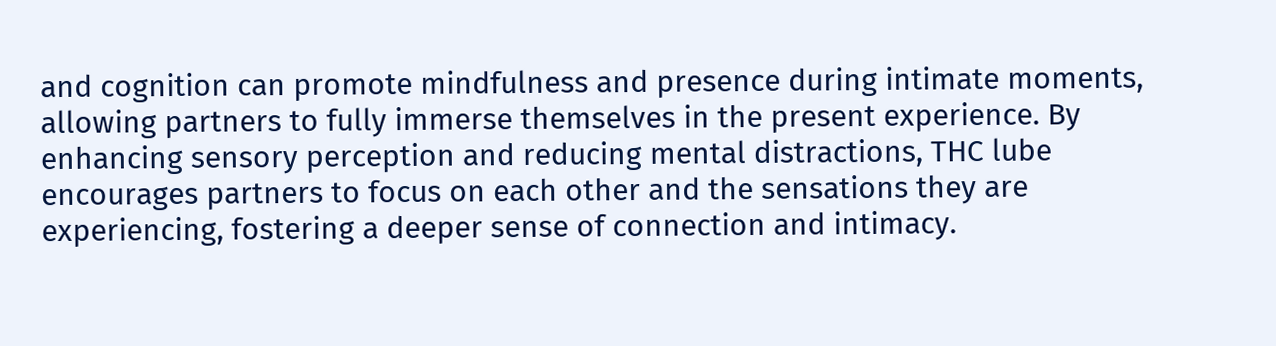and cognition can promote mindfulness and presence during intimate moments, allowing partners to fully immerse themselves in the present experience. By enhancing sensory perception and reducing mental distractions, THC lube encourages partners to focus on each other and the sensations they are experiencing, fostering a deeper sense of connection and intimacy.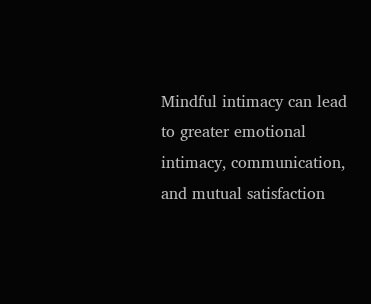Mindful intimacy can lead to greater emotional intimacy, communication, and mutual satisfaction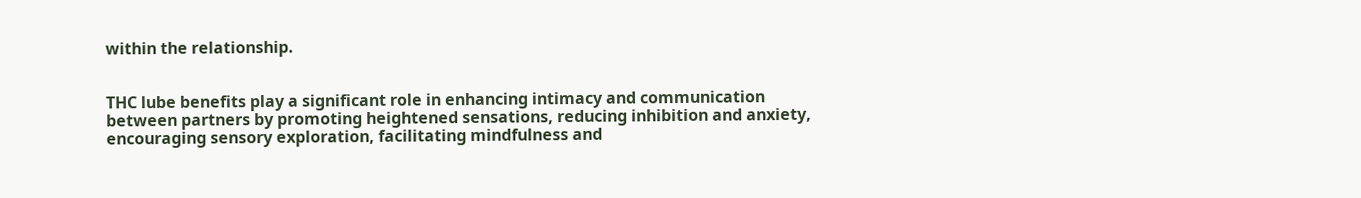within the relationship.


THC lube benefits play a significant role in enhancing intimacy and communication between partners by promoting heightened sensations, reducing inhibition and anxiety, encouraging sensory exploration, facilitating mindfulness and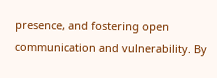presence, and fostering open communication and vulnerability. By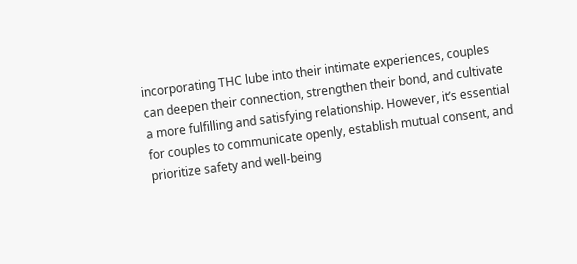incorporating THC lube into their intimate experiences, couples can deepen their connection, strengthen their bond, and cultivate a more fulfilling and satisfying relationship. However, it’s essential for couples to communicate openly, establish mutual consent, and prioritize safety and well-being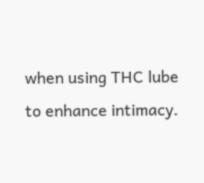when using THC lube to enhance intimacy.